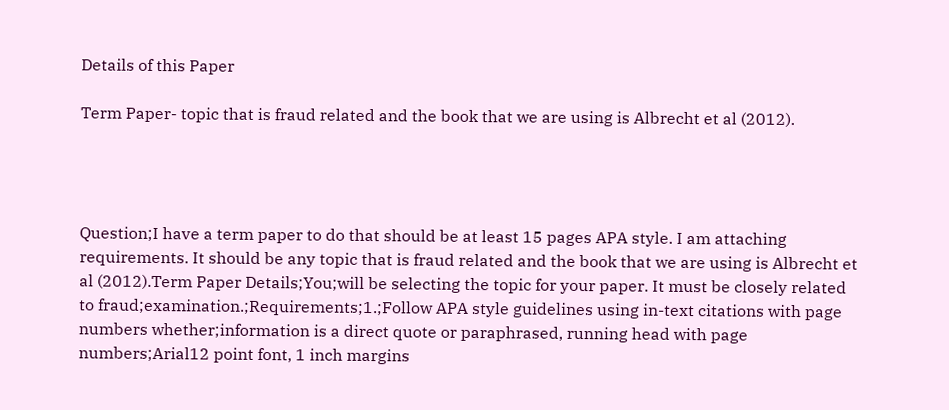Details of this Paper

Term Paper- topic that is fraud related and the book that we are using is Albrecht et al (2012).




Question;I have a term paper to do that should be at least 15 pages APA style. I am attaching requirements. It should be any topic that is fraud related and the book that we are using is Albrecht et al (2012).Term Paper Details;You;will be selecting the topic for your paper. It must be closely related to fraud;examination.;Requirements;1.;Follow APA style guidelines using in-text citations with page numbers whether;information is a direct quote or paraphrased, running head with page numbers;Arial12 point font, 1 inch margins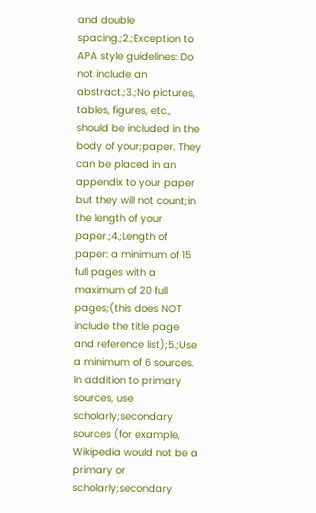and double spacing.;2.;Exception to APA style guidelines: Do not include an abstract.;3.;No pictures, tables, figures, etc., should be included in the body of your;paper. They can be placed in an appendix to your paper but they will not count;in the length of your paper.;4.;Length of paper: a minimum of 15 full pages with a maximum of 20 full pages;(this does NOT include the title page and reference list);5.;Use a minimum of 6 sources. In addition to primary sources, use scholarly;secondary sources (for example, Wikipedia would not be a primary or scholarly;secondary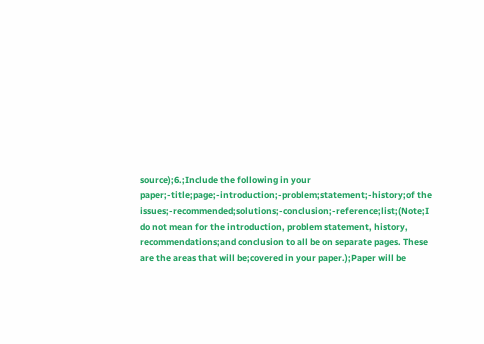source);6.;Include the following in your paper;-title;page;-introduction;-problem;statement;-history;of the issues;-recommended;solutions;-conclusion;-reference;list;(Note;I do not mean for the introduction, problem statement, history, recommendations;and conclusion to all be on separate pages. These are the areas that will be;covered in your paper.);Paper will be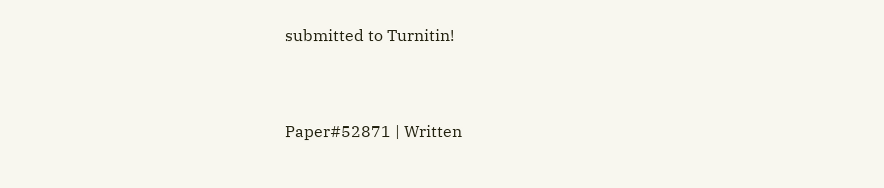submitted to Turnitin!


Paper#52871 | Written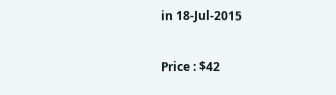in 18-Jul-2015

Price : $42